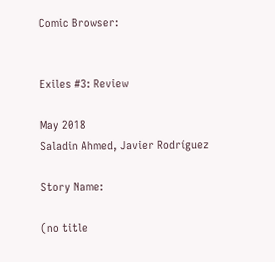Comic Browser:


Exiles #3: Review

May 2018
Saladin Ahmed, Javier Rodríguez

Story Name:

(no title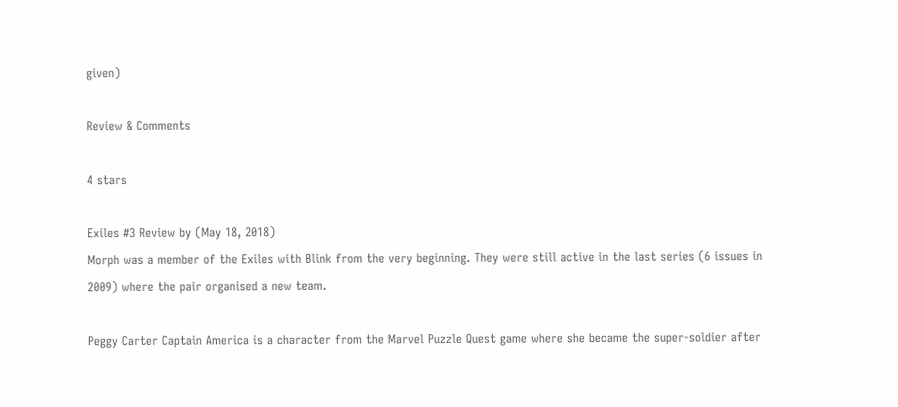given)

Review & Comments

4 stars

Exiles #3 Review by (May 18, 2018)
Morph was a member of the Exiles with Blink from the very beginning. They were still active in the last series (6 issues in 2009) where the pair organised a new team.

Peggy Carter Captain America is a character from the Marvel Puzzle Quest game where she became the super-soldier after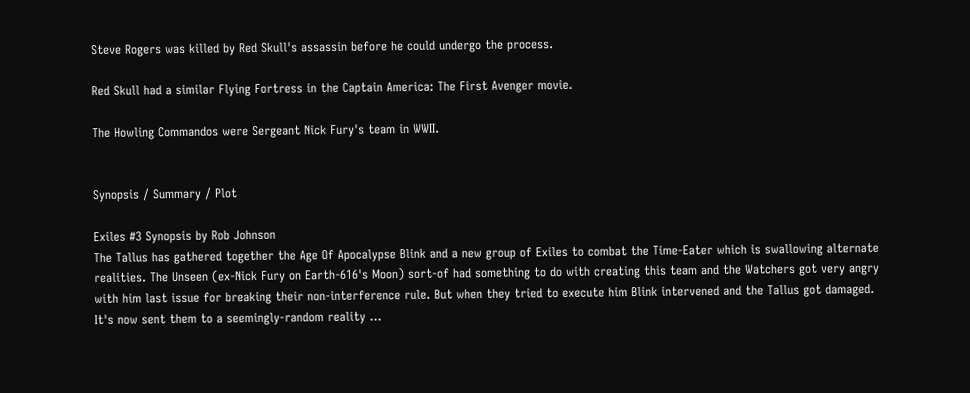Steve Rogers was killed by Red Skull's assassin before he could undergo the process.

Red Skull had a similar Flying Fortress in the Captain America: The First Avenger movie.

The Howling Commandos were Sergeant Nick Fury's team in WWII.


Synopsis / Summary / Plot

Exiles #3 Synopsis by Rob Johnson
The Tallus has gathered together the Age Of Apocalypse Blink and a new group of Exiles to combat the Time-Eater which is swallowing alternate realities. The Unseen (ex-Nick Fury on Earth-616's Moon) sort-of had something to do with creating this team and the Watchers got very angry with him last issue for breaking their non-interference rule. But when they tried to execute him Blink intervened and the Tallus got damaged. It's now sent them to a seemingly-random reality ...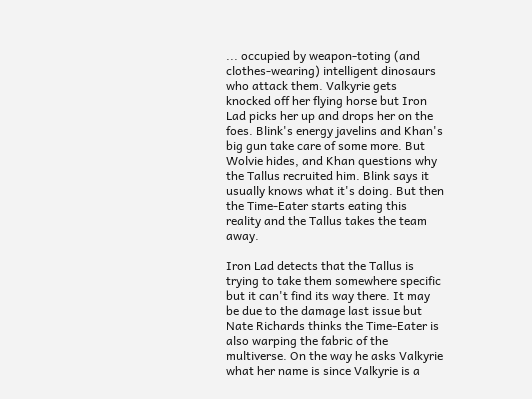... occupied by weapon-toting (and clothes-wearing) intelligent dinosaurs who attack them. Valkyrie gets knocked off her flying horse but Iron Lad picks her up and drops her on the foes. Blink's energy javelins and Khan's big gun take care of some more. But Wolvie hides, and Khan questions why the Tallus recruited him. Blink says it usually knows what it's doing. But then the Time-Eater starts eating this reality and the Tallus takes the team away.

Iron Lad detects that the Tallus is trying to take them somewhere specific but it can't find its way there. It may be due to the damage last issue but Nate Richards thinks the Time-Eater is also warping the fabric of the multiverse. On the way he asks Valkyrie what her name is since Valkyrie is a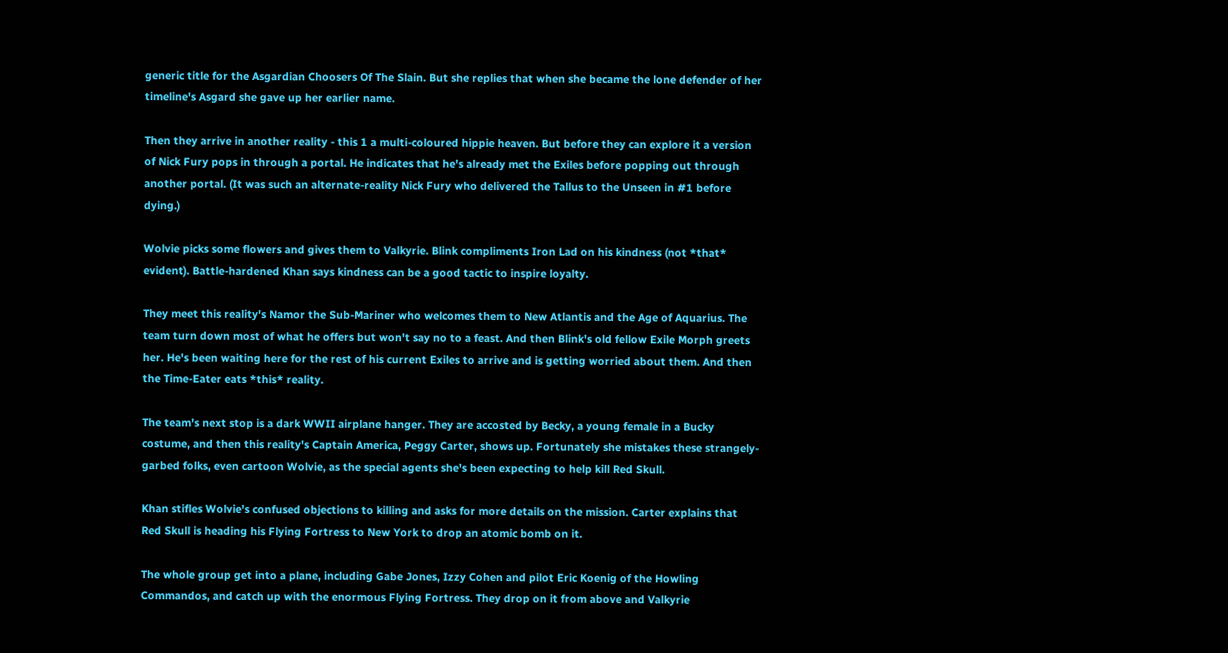generic title for the Asgardian Choosers Of The Slain. But she replies that when she became the lone defender of her timeline's Asgard she gave up her earlier name.

Then they arrive in another reality - this 1 a multi-coloured hippie heaven. But before they can explore it a version of Nick Fury pops in through a portal. He indicates that he's already met the Exiles before popping out through another portal. (It was such an alternate-reality Nick Fury who delivered the Tallus to the Unseen in #1 before dying.)

Wolvie picks some flowers and gives them to Valkyrie. Blink compliments Iron Lad on his kindness (not *that* evident). Battle-hardened Khan says kindness can be a good tactic to inspire loyalty.

They meet this reality's Namor the Sub-Mariner who welcomes them to New Atlantis and the Age of Aquarius. The team turn down most of what he offers but won't say no to a feast. And then Blink's old fellow Exile Morph greets her. He's been waiting here for the rest of his current Exiles to arrive and is getting worried about them. And then the Time-Eater eats *this* reality.

The team's next stop is a dark WWII airplane hanger. They are accosted by Becky, a young female in a Bucky costume, and then this reality's Captain America, Peggy Carter, shows up. Fortunately she mistakes these strangely-garbed folks, even cartoon Wolvie, as the special agents she's been expecting to help kill Red Skull.

Khan stifles Wolvie's confused objections to killing and asks for more details on the mission. Carter explains that Red Skull is heading his Flying Fortress to New York to drop an atomic bomb on it.

The whole group get into a plane, including Gabe Jones, Izzy Cohen and pilot Eric Koenig of the Howling Commandos, and catch up with the enormous Flying Fortress. They drop on it from above and Valkyrie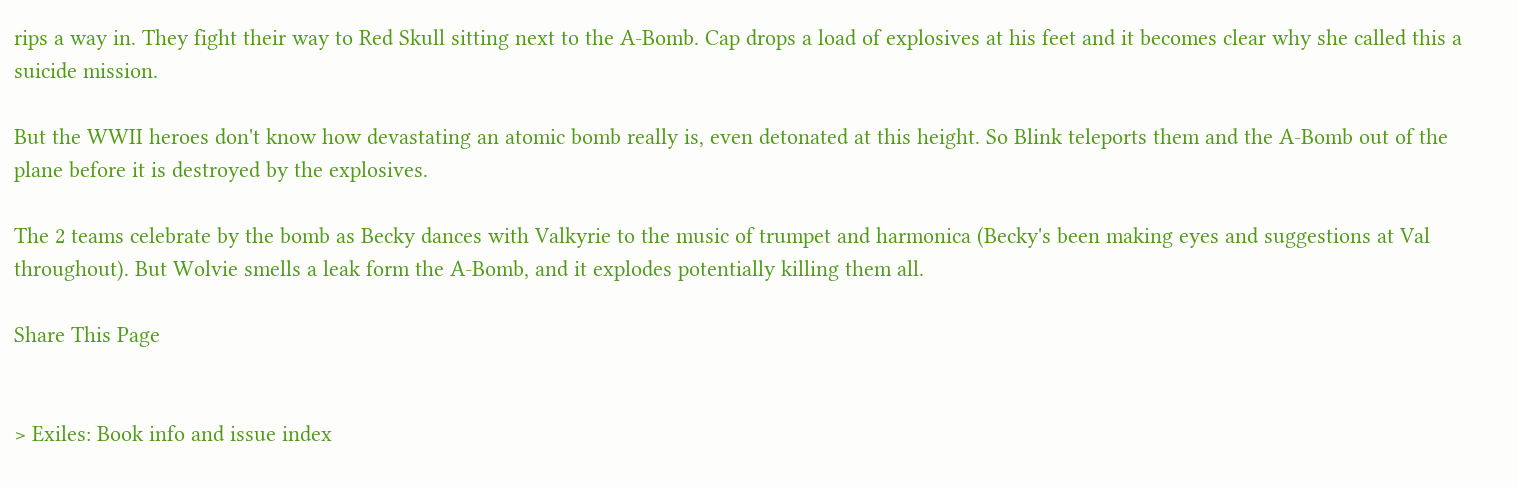rips a way in. They fight their way to Red Skull sitting next to the A-Bomb. Cap drops a load of explosives at his feet and it becomes clear why she called this a suicide mission.

But the WWII heroes don't know how devastating an atomic bomb really is, even detonated at this height. So Blink teleports them and the A-Bomb out of the plane before it is destroyed by the explosives.

The 2 teams celebrate by the bomb as Becky dances with Valkyrie to the music of trumpet and harmonica (Becky's been making eyes and suggestions at Val throughout). But Wolvie smells a leak form the A-Bomb, and it explodes potentially killing them all.

Share This Page


> Exiles: Book info and issue index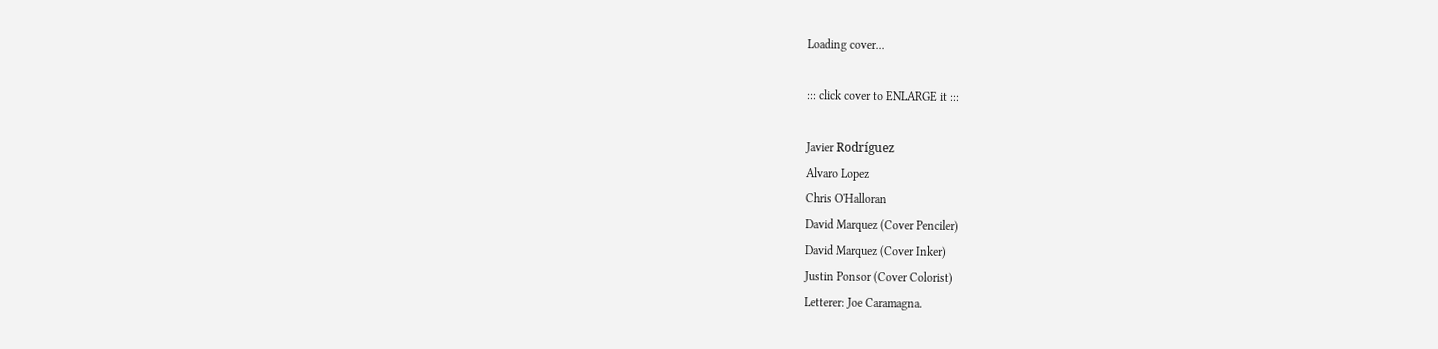Loading cover...

::: click cover to ENLARGE it :::

Javier Rodríguez
Alvaro Lopez
Chris O'Halloran
David Marquez (Cover Penciler)
David Marquez (Cover Inker)
Justin Ponsor (Cover Colorist)
Letterer: Joe Caramagna.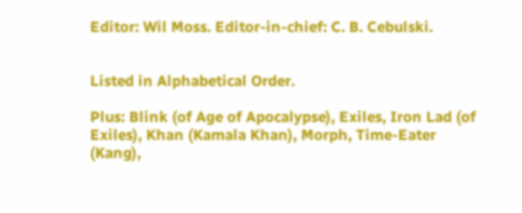Editor: Wil Moss. Editor-in-chief: C. B. Cebulski.


Listed in Alphabetical Order.

Plus: Blink (of Age of Apocalypse), Exiles, Iron Lad (of Exiles), Khan (Kamala Khan), Morph, Time-Eater (Kang),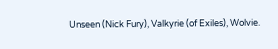Unseen (Nick Fury), Valkyrie (of Exiles), Wolvie.